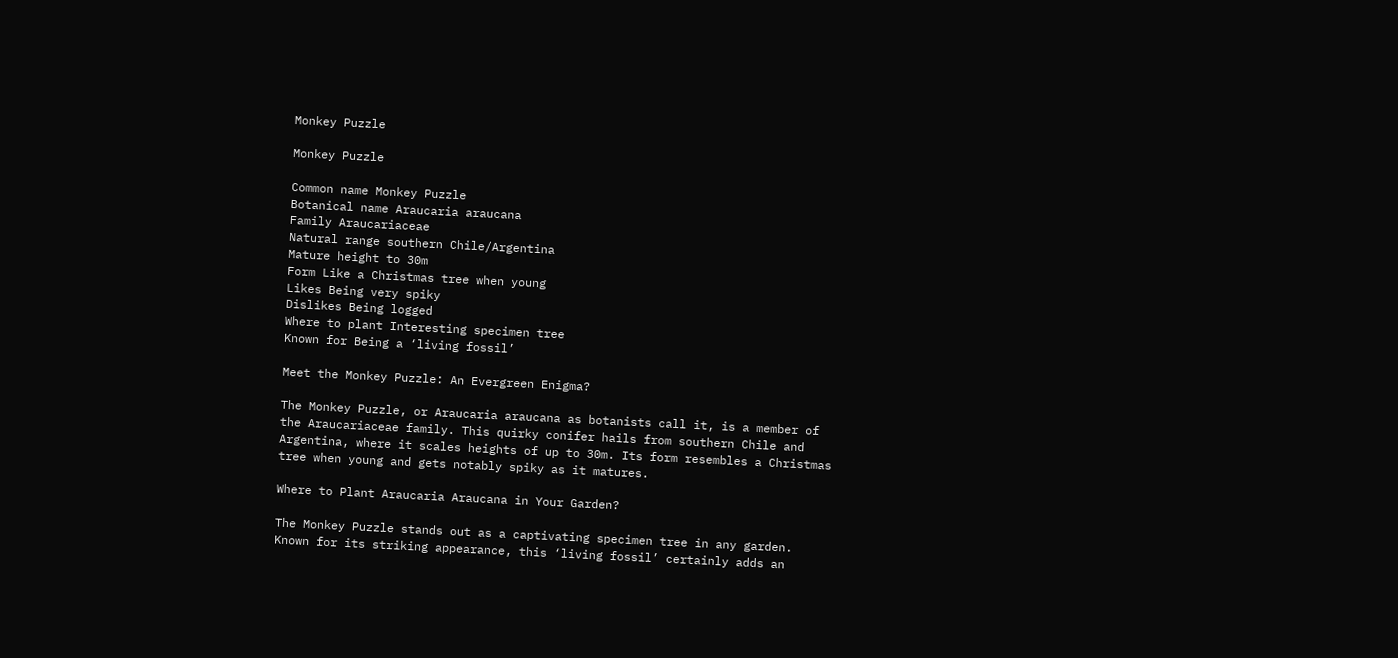Monkey Puzzle

Monkey Puzzle

Common name Monkey Puzzle
Botanical name Araucaria araucana
Family Araucariaceae
Natural range southern Chile/Argentina
Mature height to 30m
Form Like a Christmas tree when young
Likes Being very spiky
Dislikes Being logged
Where to plant Interesting specimen tree
Known for Being a ‘living fossil’

Meet the Monkey Puzzle: An Evergreen Enigma?

The Monkey Puzzle, or Araucaria araucana as botanists call it, is a member of the Araucariaceae family. This quirky conifer hails from southern Chile and Argentina, where it scales heights of up to 30m. Its form resembles a Christmas tree when young and gets notably spiky as it matures.

Where to Plant Araucaria Araucana in Your Garden?

The Monkey Puzzle stands out as a captivating specimen tree in any garden. Known for its striking appearance, this ‘living fossil’ certainly adds an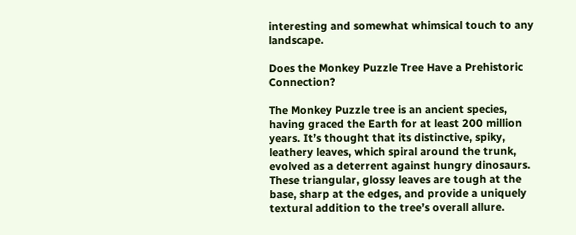interesting and somewhat whimsical touch to any landscape.

Does the Monkey Puzzle Tree Have a Prehistoric Connection?

The Monkey Puzzle tree is an ancient species, having graced the Earth for at least 200 million years. It’s thought that its distinctive, spiky, leathery leaves, which spiral around the trunk, evolved as a deterrent against hungry dinosaurs. These triangular, glossy leaves are tough at the base, sharp at the edges, and provide a uniquely textural addition to the tree’s overall allure.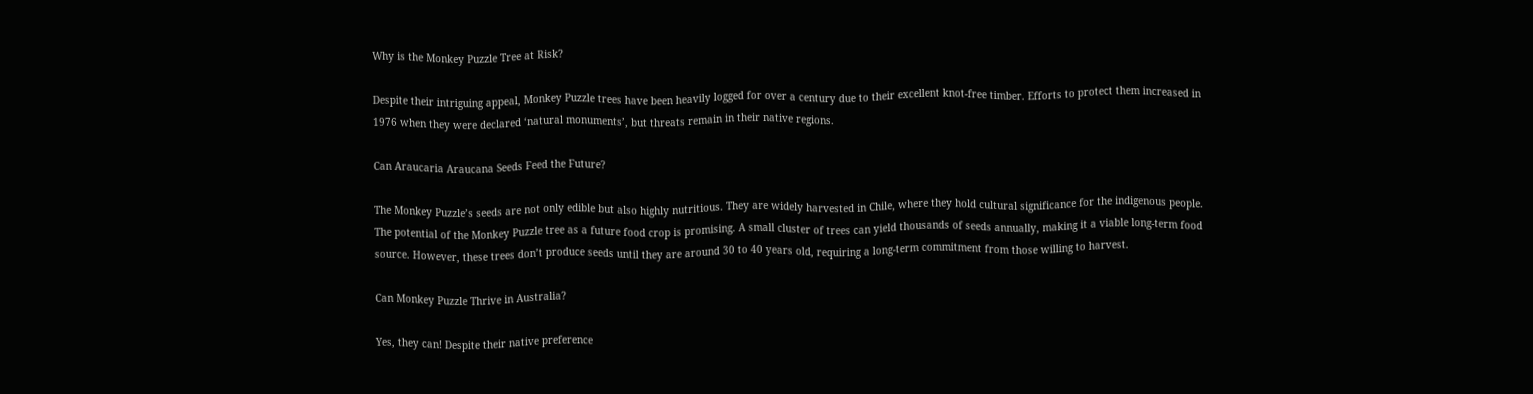Why is the Monkey Puzzle Tree at Risk?

Despite their intriguing appeal, Monkey Puzzle trees have been heavily logged for over a century due to their excellent knot-free timber. Efforts to protect them increased in 1976 when they were declared ‘natural monuments’, but threats remain in their native regions.

Can Araucaria Araucana Seeds Feed the Future?

The Monkey Puzzle’s seeds are not only edible but also highly nutritious. They are widely harvested in Chile, where they hold cultural significance for the indigenous people. The potential of the Monkey Puzzle tree as a future food crop is promising. A small cluster of trees can yield thousands of seeds annually, making it a viable long-term food source. However, these trees don’t produce seeds until they are around 30 to 40 years old, requiring a long-term commitment from those willing to harvest.

Can Monkey Puzzle Thrive in Australia?

Yes, they can! Despite their native preference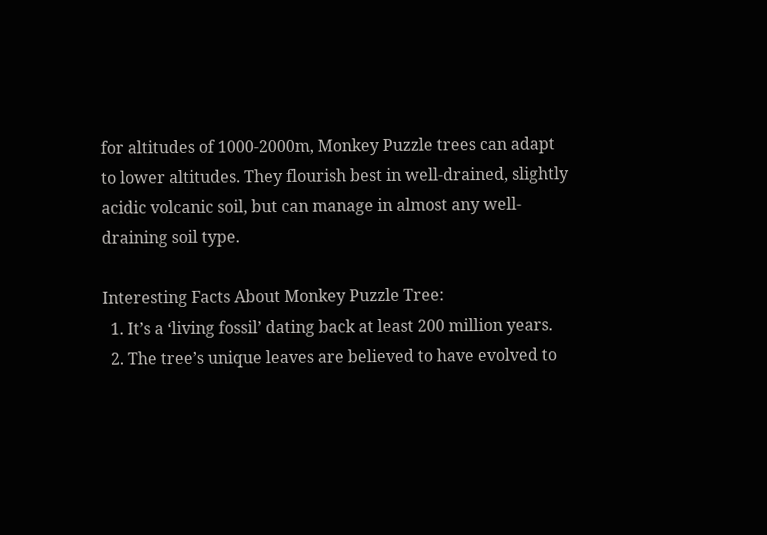for altitudes of 1000-2000m, Monkey Puzzle trees can adapt to lower altitudes. They flourish best in well-drained, slightly acidic volcanic soil, but can manage in almost any well-draining soil type.

Interesting Facts About Monkey Puzzle Tree:
  1. It’s a ‘living fossil’ dating back at least 200 million years.
  2. The tree’s unique leaves are believed to have evolved to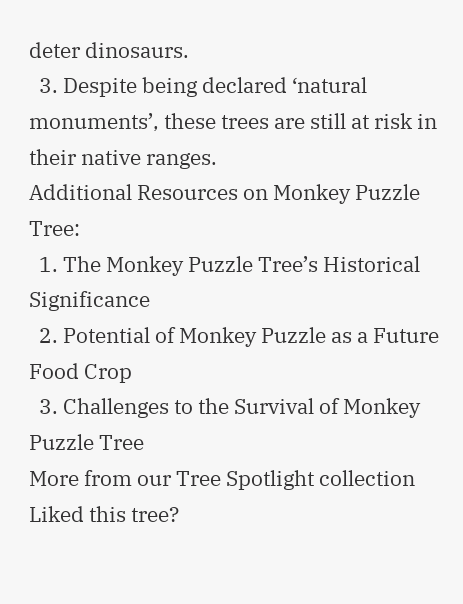deter dinosaurs.
  3. Despite being declared ‘natural monuments’, these trees are still at risk in their native ranges.
Additional Resources on Monkey Puzzle Tree:
  1. The Monkey Puzzle Tree’s Historical Significance
  2. Potential of Monkey Puzzle as a Future Food Crop
  3. Challenges to the Survival of Monkey Puzzle Tree
More from our Tree Spotlight collection
Liked this tree?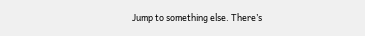Jump to something else. There’s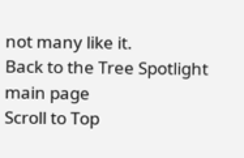not many like it.
Back to the Tree Spotlight main page
Scroll to Top